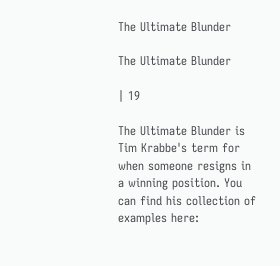The Ultimate Blunder

The Ultimate Blunder

| 19

The Ultimate Blunder is Tim Krabbe's term for when someone resigns in a winning position. You can find his collection of examples here: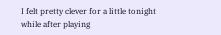I felt pretty clever for a little tonight while after playing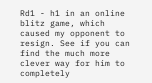Rd1 - h1 in an online blitz game, which caused my opponent to resign. See if you can find the much more clever way for him to completely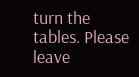turn the tables. Please leave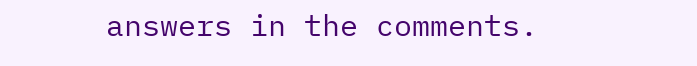answers in the comments.